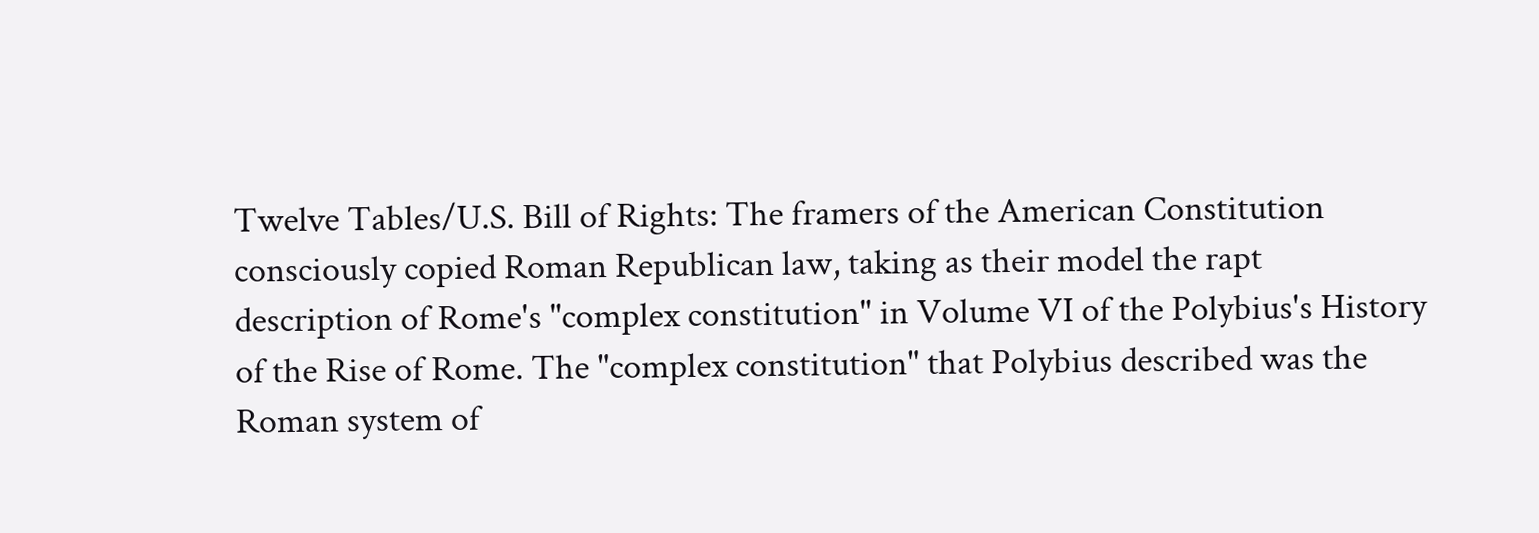Twelve Tables/U.S. Bill of Rights: The framers of the American Constitution consciously copied Roman Republican law, taking as their model the rapt description of Rome's "complex constitution" in Volume VI of the Polybius's History of the Rise of Rome. The "complex constitution" that Polybius described was the Roman system of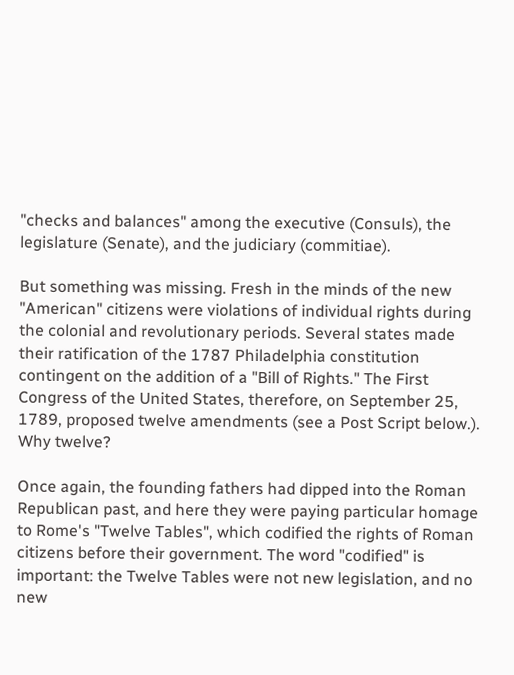"checks and balances" among the executive (Consuls), the legislature (Senate), and the judiciary (commitiae).

But something was missing. Fresh in the minds of the new "American" citizens were violations of individual rights during the colonial and revolutionary periods. Several states made their ratification of the 1787 Philadelphia constitution contingent on the addition of a "Bill of Rights." The First Congress of the United States, therefore, on September 25, 1789, proposed twelve amendments (see a Post Script below.). Why twelve?

Once again, the founding fathers had dipped into the Roman Republican past, and here they were paying particular homage to Rome's "Twelve Tables", which codified the rights of Roman citizens before their government. The word "codified" is important: the Twelve Tables were not new legislation, and no new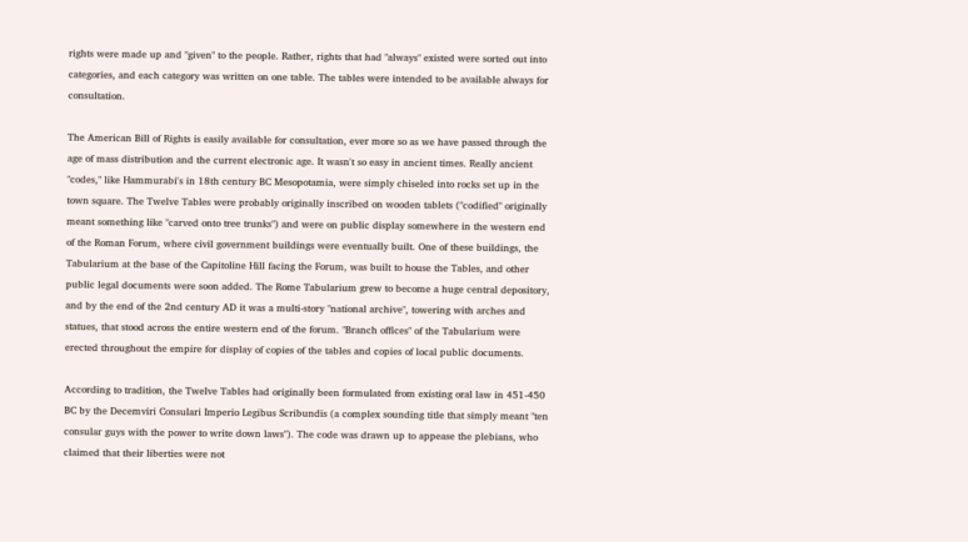rights were made up and "given" to the people. Rather, rights that had "always" existed were sorted out into categories, and each category was written on one table. The tables were intended to be available always for consultation.

The American Bill of Rights is easily available for consultation, ever more so as we have passed through the age of mass distribution and the current electronic age. It wasn't so easy in ancient times. Really ancient "codes," like Hammurabi's in 18th century BC Mesopotamia, were simply chiseled into rocks set up in the town square. The Twelve Tables were probably originally inscribed on wooden tablets ("codified" originally meant something like "carved onto tree trunks") and were on public display somewhere in the western end of the Roman Forum, where civil government buildings were eventually built. One of these buildings, the Tabularium at the base of the Capitoline Hill facing the Forum, was built to house the Tables, and other public legal documents were soon added. The Rome Tabularium grew to become a huge central depository, and by the end of the 2nd century AD it was a multi-story "national archive", towering with arches and statues, that stood across the entire western end of the forum. "Branch offices" of the Tabularium were erected throughout the empire for display of copies of the tables and copies of local public documents.

According to tradition, the Twelve Tables had originally been formulated from existing oral law in 451-450 BC by the Decemviri Consulari Imperio Legibus Scribundis (a complex sounding title that simply meant "ten consular guys with the power to write down laws"). The code was drawn up to appease the plebians, who claimed that their liberties were not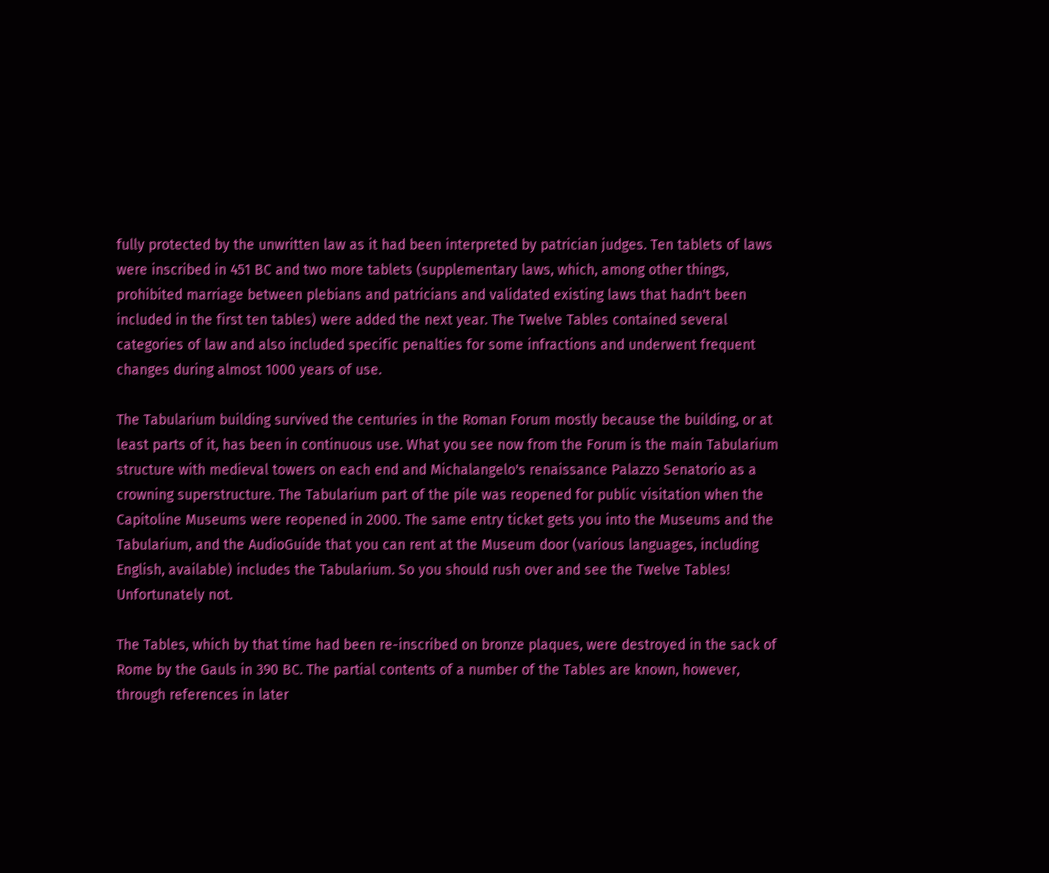fully protected by the unwritten law as it had been interpreted by patrician judges. Ten tablets of laws were inscribed in 451 BC and two more tablets (supplementary laws, which, among other things, prohibited marriage between plebians and patricians and validated existing laws that hadn't been included in the first ten tables) were added the next year. The Twelve Tables contained several categories of law and also included specific penalties for some infractions and underwent frequent changes during almost 1000 years of use.

The Tabularium building survived the centuries in the Roman Forum mostly because the building, or at least parts of it, has been in continuous use. What you see now from the Forum is the main Tabularium structure with medieval towers on each end and Michalangelo's renaissance Palazzo Senatorio as a crowning superstructure. The Tabularium part of the pile was reopened for public visitation when the Capitoline Museums were reopened in 2000. The same entry ticket gets you into the Museums and the Tabularium, and the AudioGuide that you can rent at the Museum door (various languages, including English, available) includes the Tabularium. So you should rush over and see the Twelve Tables! Unfortunately not.

The Tables, which by that time had been re-inscribed on bronze plaques, were destroyed in the sack of Rome by the Gauls in 390 BC. The partial contents of a number of the Tables are known, however, through references in later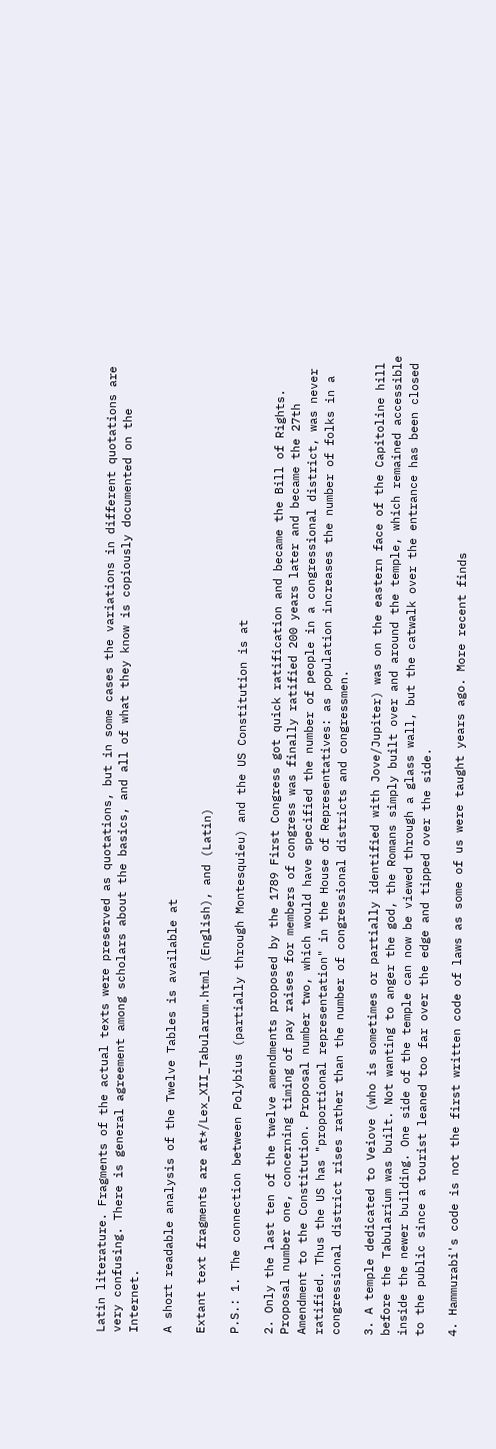Latin literature. Fragments of the actual texts were preserved as quotations, but in some cases the variations in different quotations are very confusing. There is general agreement among scholars about the basics, and all of what they know is copiously documented on the Internet.

A short readable analysis of the Twelve Tables is available at

Extant text fragments are at*/Lex_XII_Tabularum.html (English), and (Latin)

P.S.: 1. The connection between Polybius (partially through Montesquieu) and the US Constitution is at

2. Only the last ten of the twelve amendments proposed by the 1789 First Congress got quick ratification and became the Bill of Rights. Proposal number one, concerning timing of pay raises for members of congress was finally ratified 200 years later and became the 27th Amendment to the Constitution. Proposal number two, which would have specified the number of people in a congressional district, was never ratified. Thus the US has "proportional representation" in the House of Representatives: as population increases the number of folks in a congressional district rises rather than the number of congressional districts and congressmen.

3. A temple dedicated to Veiove (who is sometimes or partially identified with Jove/Jupiter) was on the eastern face of the Capitoline hill before the Tabularium was built. Not wanting to anger the god, the Romans simply built over and around the temple, which remained accessible inside the newer building. One side of the temple can now be viewed through a glass wall, but the catwalk over the entrance has been closed to the public since a tourist leaned too far over the edge and tipped over the side.

4. Hammurabi's code is not the first written code of laws as some of us were taught years ago. More recent finds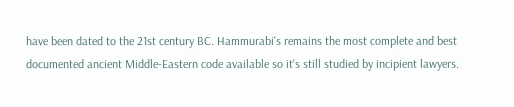have been dated to the 21st century BC. Hammurabi's remains the most complete and best documented ancient Middle-Eastern code available so it's still studied by incipient lawyers.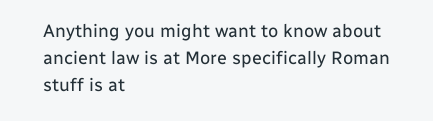Anything you might want to know about ancient law is at More specifically Roman stuff is at